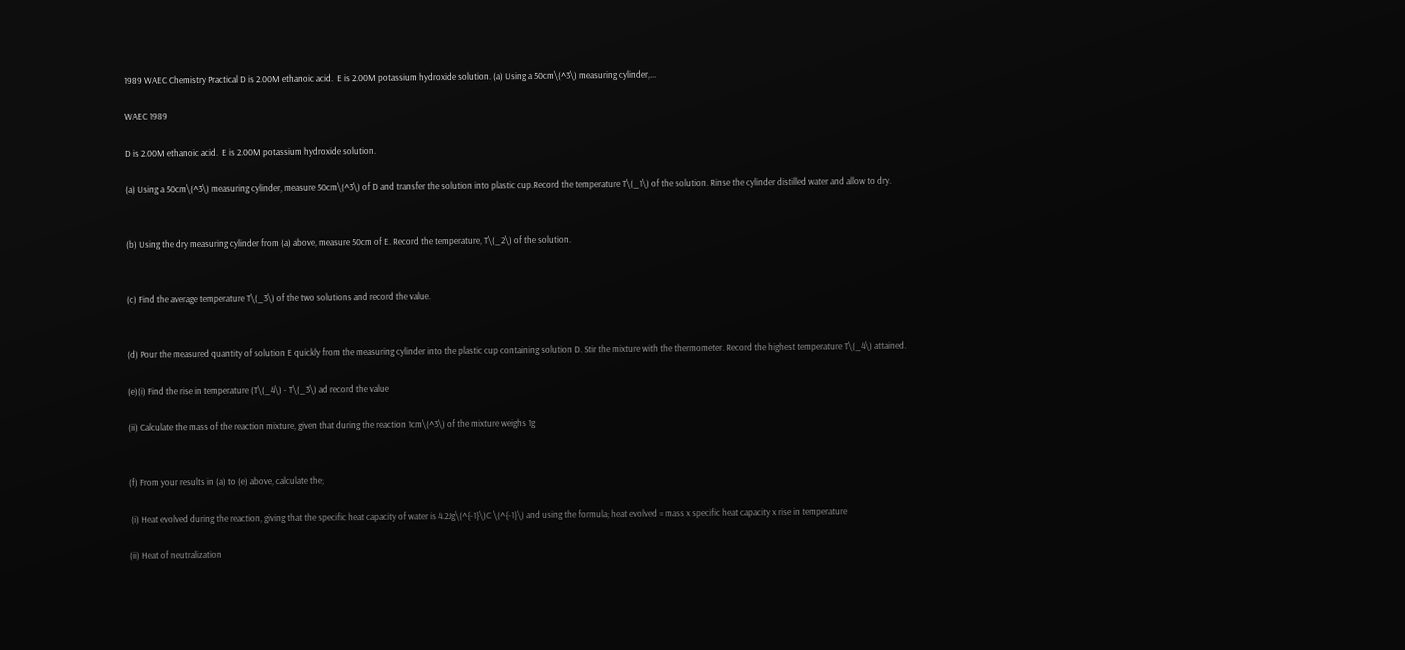1989 WAEC Chemistry Practical D is 2.00M ethanoic acid.  E is 2.00M potassium hydroxide solution. (a) Using a 50cm\(^3\) measuring cylinder,...

WAEC 1989

D is 2.00M ethanoic acid.  E is 2.00M potassium hydroxide solution.

(a) Using a 50cm\(^3\) measuring cylinder, measure 50cm\(^3\) of D and transfer the solution into plastic cup.Record the temperature T\(_1\) of the solution. Rinse the cylinder distilled water and allow to dry.


(b) Using the dry measuring cylinder from (a) above, measure 50cm of E. Record the temperature, T\(_2\) of the solution.


(c) Find the average temperature T\(_3\) of the two solutions and record the value.


(d) Pour the measured quantity of solution E quickly from the measuring cylinder into the plastic cup containing solution D. Stir the mixture with the thermometer. Record the highest temperature T\(_4\) attained.

(e)(i) Find the rise in temperature (T\(_4\) - T\(_3\) ad record the value

(ii) Calculate the mass of the reaction mixture, given that during the reaction 1cm\(^3\) of the mixture weighs 1g


(f) From your results in (a) to (e) above, calculate the;

 (i) Heat evolved during the reaction, giving that the specific heat capacity of water is 4.2Jg\(^{-1}\)C \(^{-1}\) and using the formula; heat evolved = mass x specific heat capacity x rise in temperature

(ii) Heat of neutralization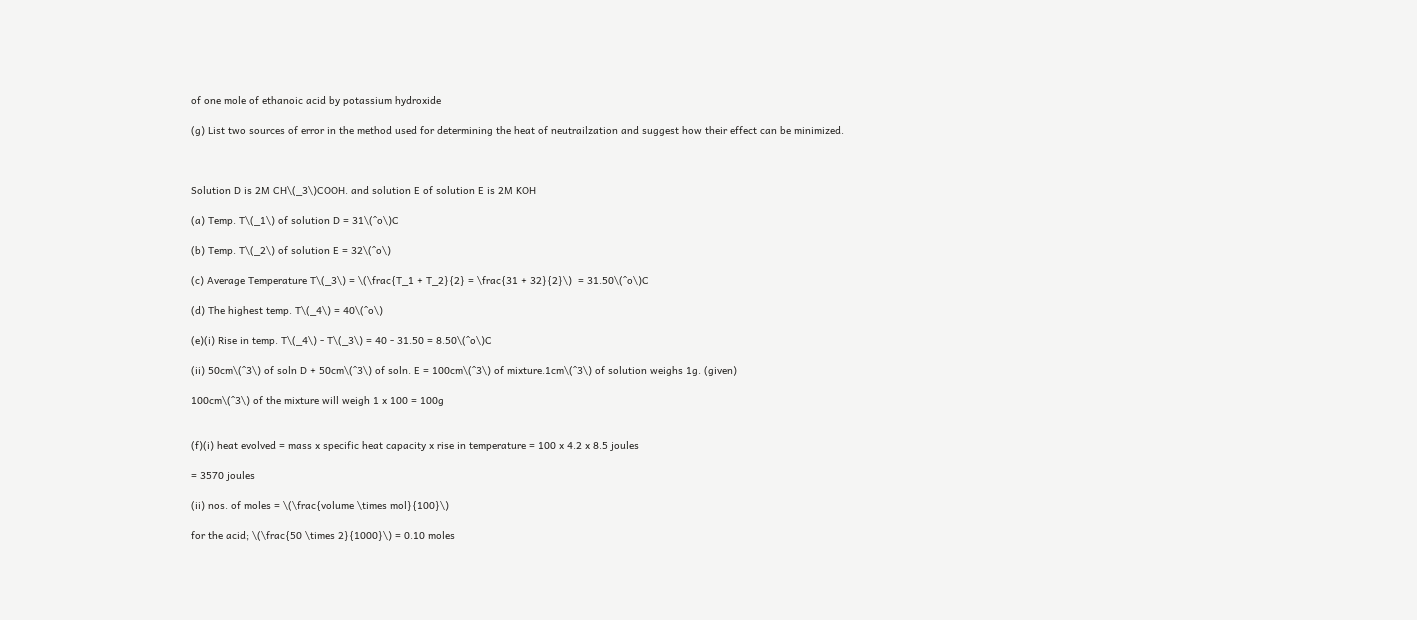of one mole of ethanoic acid by potassium hydroxide

(g) List two sources of error in the method used for determining the heat of neutrailzation and suggest how their effect can be minimized.



Solution D is 2M CH\(_3\)COOH. and solution E of solution E is 2M KOH

(a) Temp. T\(_1\) of solution D = 31\(^o\)C

(b) Temp. T\(_2\) of solution E = 32\(^o\)

(c) Average Temperature T\(_3\) = \(\frac{T_1 + T_2}{2} = \frac{31 + 32}{2}\)  = 31.50\(^o\)C

(d) The highest temp. T\(_4\) = 40\(^o\)

(e)(i) Rise in temp. T\(_4\) - T\(_3\) = 40 - 31.50 = 8.50\(^o\)C

(ii) 50cm\(^3\) of soln D + 50cm\(^3\) of soln. E = 100cm\(^3\) of mixture.1cm\(^3\) of solution weighs 1g. (given)

100cm\(^3\) of the mixture will weigh 1 x 100 = 100g


(f)(i) heat evolved = mass x specific heat capacity x rise in temperature = 100 x 4.2 x 8.5 joules

= 3570 joules

(ii) nos. of moles = \(\frac{volume \times mol}{100}\)

for the acid; \(\frac{50 \times 2}{1000}\) = 0.10 moles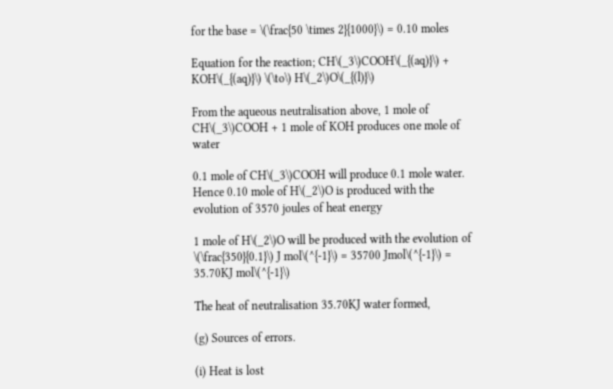for the base = \(\frac{50 \times 2}{1000}\) = 0.10 moles

Equation for the reaction; CH\(_3\)COOH\(_{(aq)}\) + KOH\(_{(aq)}\) \(\to\) H\(_2\)O\(_{(l)}\)

From the aqueous neutralisation above, 1 mole of CH\(_3\)COOH + 1 mole of KOH produces one mole of water

0.1 mole of CH\(_3\)COOH will produce 0.1 mole water. Hence 0.10 mole of H\(_2\)O is produced with the evolution of 3570 joules of heat energy

1 mole of H\(_2\)O will be produced with the evolution of \(\frac{350}{0.1}\) J mol\(^{-1}\) = 35700 Jmol\(^{-1}\) = 35.70KJ mol\(^{-1}\)

The heat of neutralisation 35.70KJ water formed,

(g) Sources of errors.

(i) Heat is lost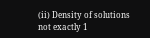(ii) Density of solutions not exactly 1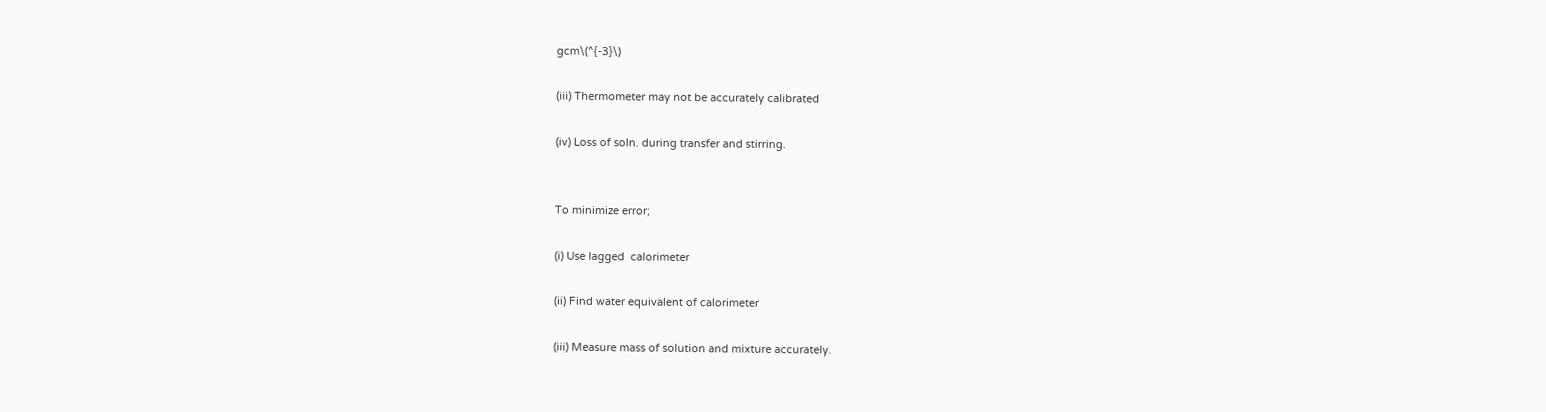gcm\(^{-3}\)

(iii) Thermometer may not be accurately calibrated

(iv) Loss of soln. during transfer and stirring.


To minimize error;

(i) Use lagged  calorimeter

(ii) Find water equivalent of calorimeter

(iii) Measure mass of solution and mixture accurately.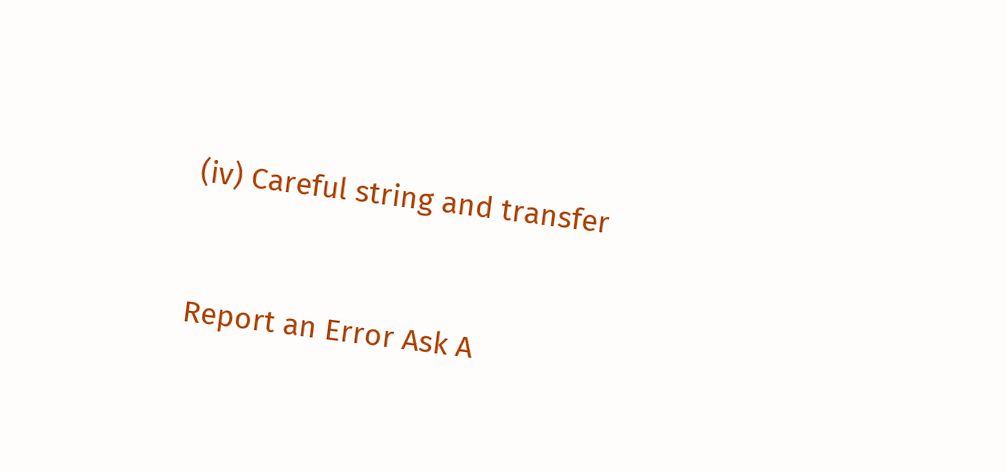(iv) Careful string and transfer


Report an Error Ask A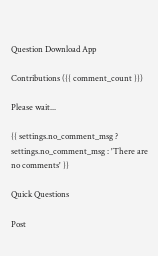Question Download App

Contributions ({{ comment_count }})

Please wait...

{{ settings.no_comment_msg ? settings.no_comment_msg : 'There are no comments' }}

Quick Questions

Post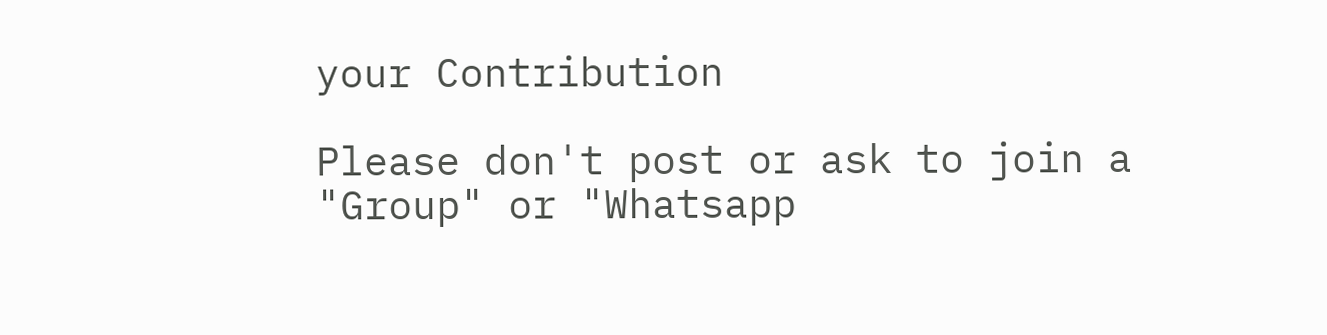your Contribution

Please don't post or ask to join a "Group" or "Whatsapp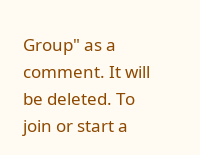Group" as a comment. It will be deleted. To join or start a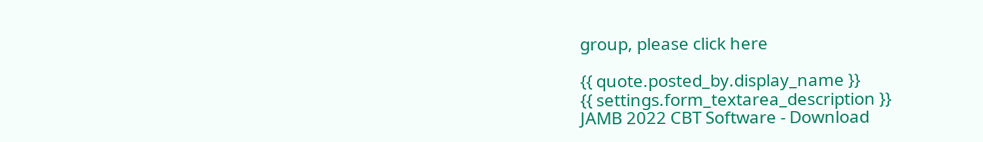group, please click here

{{ quote.posted_by.display_name }}
{{ settings.form_textarea_description }}
JAMB 2022 CBT Software - Download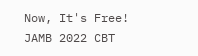Now, It's Free!
JAMB 2022 CBT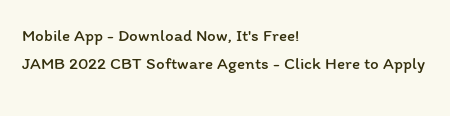Mobile App - Download Now, It's Free!
JAMB 2022 CBT Software Agents - Click Here to Apply